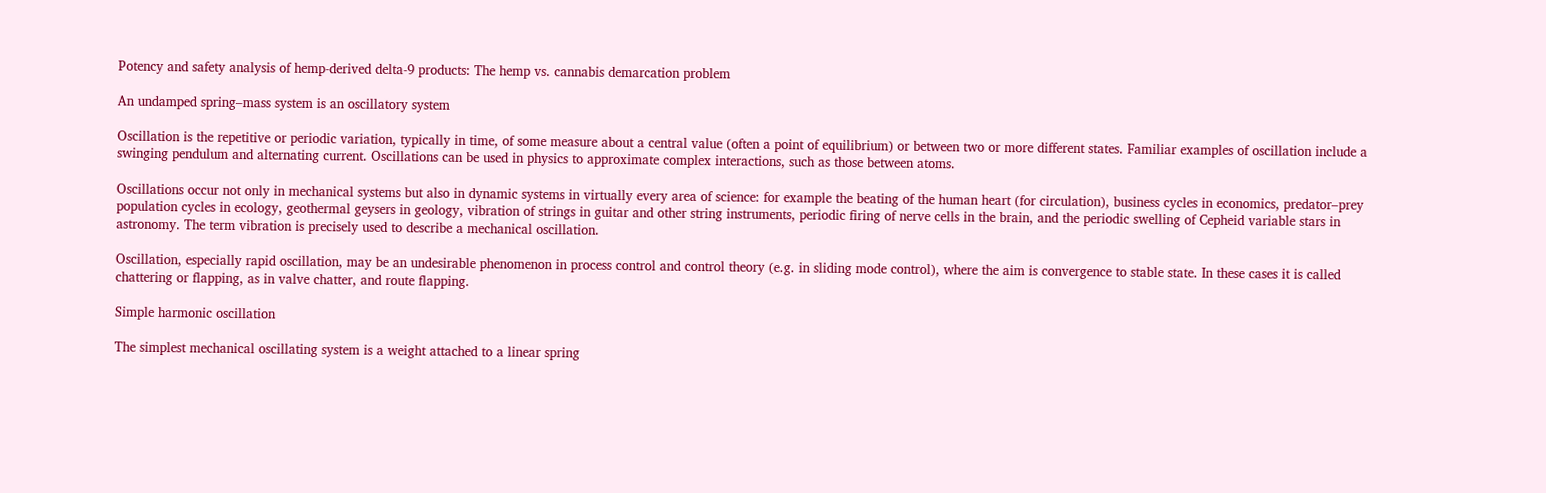Potency and safety analysis of hemp-derived delta-9 products: The hemp vs. cannabis demarcation problem

An undamped spring–mass system is an oscillatory system

Oscillation is the repetitive or periodic variation, typically in time, of some measure about a central value (often a point of equilibrium) or between two or more different states. Familiar examples of oscillation include a swinging pendulum and alternating current. Oscillations can be used in physics to approximate complex interactions, such as those between atoms.

Oscillations occur not only in mechanical systems but also in dynamic systems in virtually every area of science: for example the beating of the human heart (for circulation), business cycles in economics, predator–prey population cycles in ecology, geothermal geysers in geology, vibration of strings in guitar and other string instruments, periodic firing of nerve cells in the brain, and the periodic swelling of Cepheid variable stars in astronomy. The term vibration is precisely used to describe a mechanical oscillation.

Oscillation, especially rapid oscillation, may be an undesirable phenomenon in process control and control theory (e.g. in sliding mode control), where the aim is convergence to stable state. In these cases it is called chattering or flapping, as in valve chatter, and route flapping.

Simple harmonic oscillation

The simplest mechanical oscillating system is a weight attached to a linear spring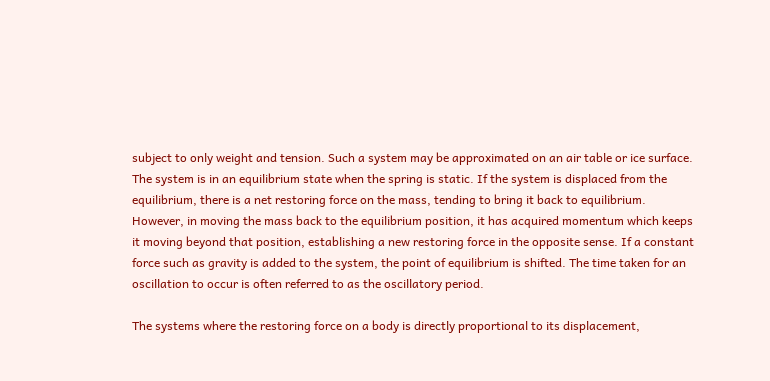subject to only weight and tension. Such a system may be approximated on an air table or ice surface. The system is in an equilibrium state when the spring is static. If the system is displaced from the equilibrium, there is a net restoring force on the mass, tending to bring it back to equilibrium. However, in moving the mass back to the equilibrium position, it has acquired momentum which keeps it moving beyond that position, establishing a new restoring force in the opposite sense. If a constant force such as gravity is added to the system, the point of equilibrium is shifted. The time taken for an oscillation to occur is often referred to as the oscillatory period.

The systems where the restoring force on a body is directly proportional to its displacement,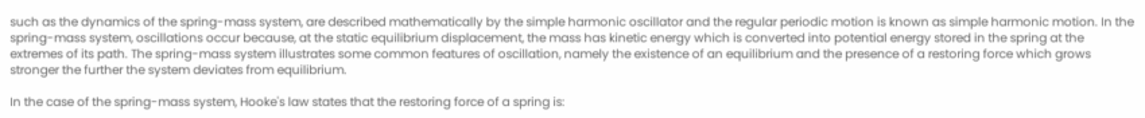such as the dynamics of the spring-mass system, are described mathematically by the simple harmonic oscillator and the regular periodic motion is known as simple harmonic motion. In the spring-mass system, oscillations occur because, at the static equilibrium displacement, the mass has kinetic energy which is converted into potential energy stored in the spring at the extremes of its path. The spring-mass system illustrates some common features of oscillation, namely the existence of an equilibrium and the presence of a restoring force which grows stronger the further the system deviates from equilibrium.

In the case of the spring-mass system, Hooke's law states that the restoring force of a spring is: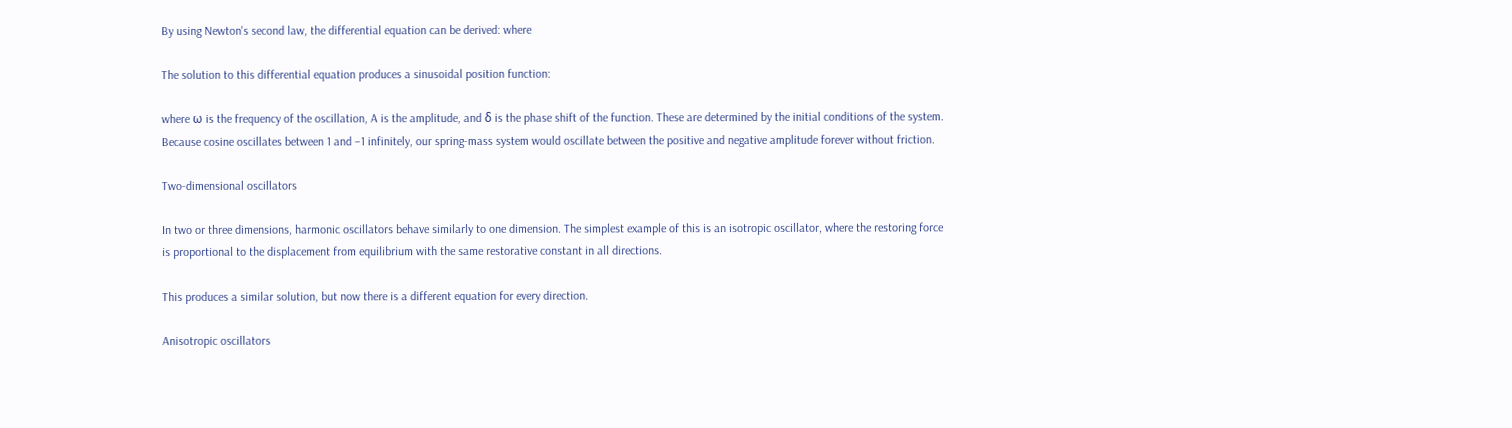By using Newton's second law, the differential equation can be derived: where

The solution to this differential equation produces a sinusoidal position function:

where ω is the frequency of the oscillation, A is the amplitude, and δ is the phase shift of the function. These are determined by the initial conditions of the system. Because cosine oscillates between 1 and −1 infinitely, our spring-mass system would oscillate between the positive and negative amplitude forever without friction.

Two-dimensional oscillators

In two or three dimensions, harmonic oscillators behave similarly to one dimension. The simplest example of this is an isotropic oscillator, where the restoring force is proportional to the displacement from equilibrium with the same restorative constant in all directions.

This produces a similar solution, but now there is a different equation for every direction.

Anisotropic oscillators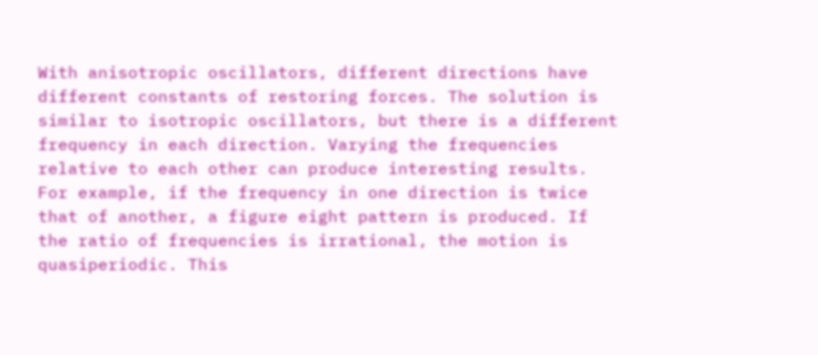With anisotropic oscillators, different directions have different constants of restoring forces. The solution is similar to isotropic oscillators, but there is a different frequency in each direction. Varying the frequencies relative to each other can produce interesting results. For example, if the frequency in one direction is twice that of another, a figure eight pattern is produced. If the ratio of frequencies is irrational, the motion is quasiperiodic. This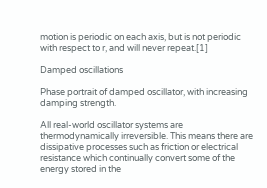motion is periodic on each axis, but is not periodic with respect to r, and will never repeat.[1]

Damped oscillations

Phase portrait of damped oscillator, with increasing damping strength.

All real-world oscillator systems are thermodynamically irreversible. This means there are dissipative processes such as friction or electrical resistance which continually convert some of the energy stored in the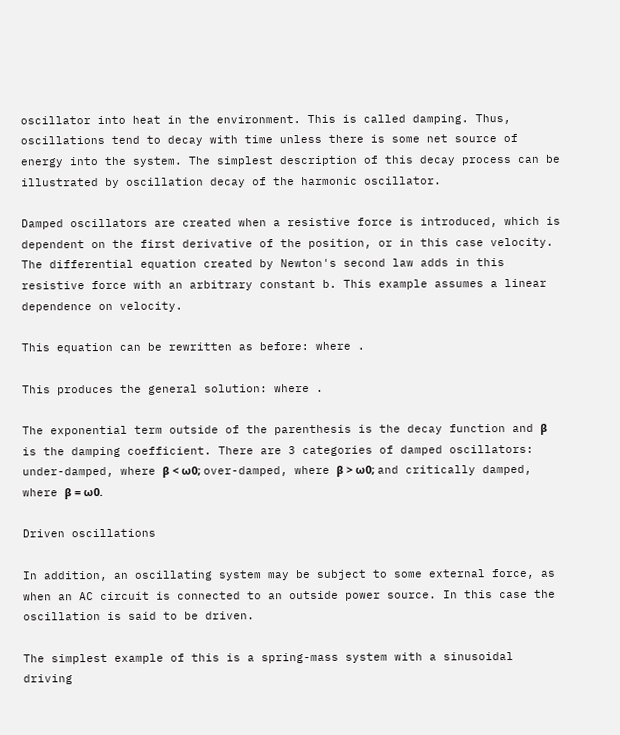oscillator into heat in the environment. This is called damping. Thus, oscillations tend to decay with time unless there is some net source of energy into the system. The simplest description of this decay process can be illustrated by oscillation decay of the harmonic oscillator.

Damped oscillators are created when a resistive force is introduced, which is dependent on the first derivative of the position, or in this case velocity. The differential equation created by Newton's second law adds in this resistive force with an arbitrary constant b. This example assumes a linear dependence on velocity.

This equation can be rewritten as before: where .

This produces the general solution: where .

The exponential term outside of the parenthesis is the decay function and β is the damping coefficient. There are 3 categories of damped oscillators: under-damped, where β < ω0; over-damped, where β > ω0; and critically damped, where β = ω0.

Driven oscillations

In addition, an oscillating system may be subject to some external force, as when an AC circuit is connected to an outside power source. In this case the oscillation is said to be driven.

The simplest example of this is a spring-mass system with a sinusoidal driving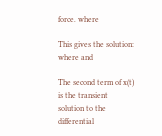force. where

This gives the solution: where and

The second term of x(t) is the transient solution to the differential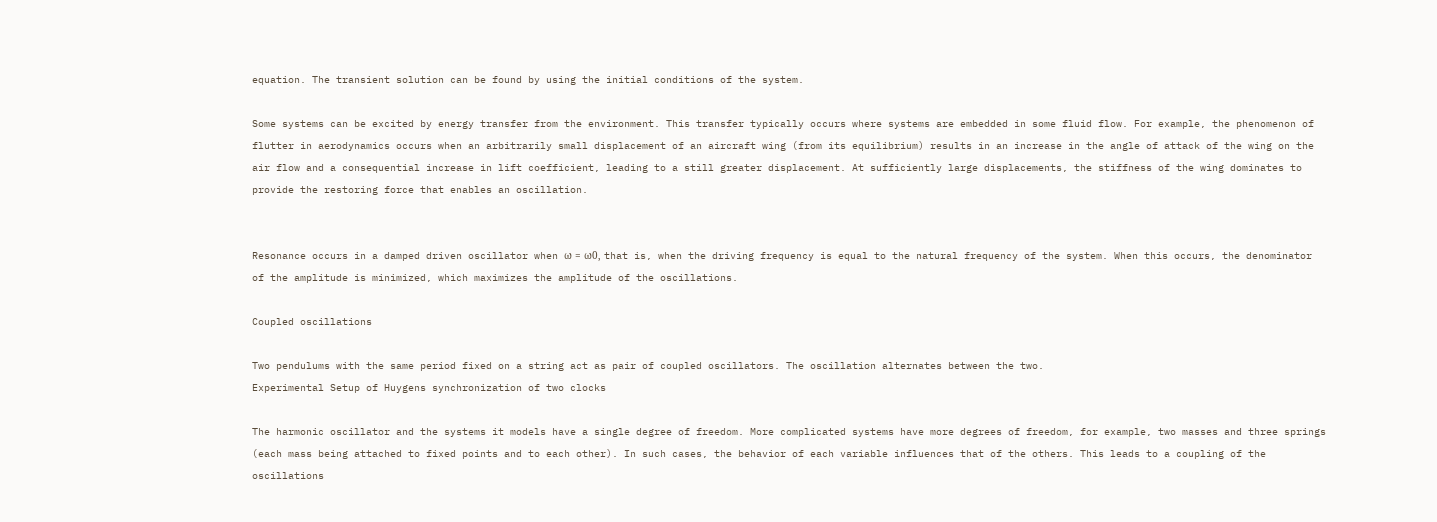equation. The transient solution can be found by using the initial conditions of the system.

Some systems can be excited by energy transfer from the environment. This transfer typically occurs where systems are embedded in some fluid flow. For example, the phenomenon of flutter in aerodynamics occurs when an arbitrarily small displacement of an aircraft wing (from its equilibrium) results in an increase in the angle of attack of the wing on the air flow and a consequential increase in lift coefficient, leading to a still greater displacement. At sufficiently large displacements, the stiffness of the wing dominates to provide the restoring force that enables an oscillation.


Resonance occurs in a damped driven oscillator when ω = ω0, that is, when the driving frequency is equal to the natural frequency of the system. When this occurs, the denominator of the amplitude is minimized, which maximizes the amplitude of the oscillations.

Coupled oscillations

Two pendulums with the same period fixed on a string act as pair of coupled oscillators. The oscillation alternates between the two.
Experimental Setup of Huygens synchronization of two clocks

The harmonic oscillator and the systems it models have a single degree of freedom. More complicated systems have more degrees of freedom, for example, two masses and three springs (each mass being attached to fixed points and to each other). In such cases, the behavior of each variable influences that of the others. This leads to a coupling of the oscillations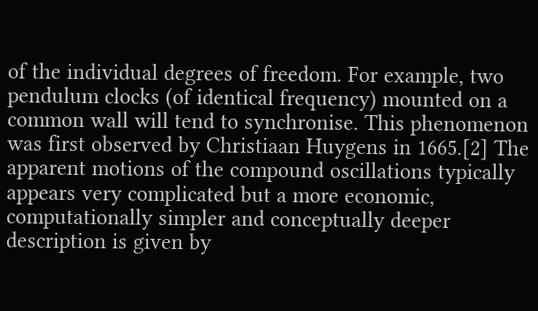of the individual degrees of freedom. For example, two pendulum clocks (of identical frequency) mounted on a common wall will tend to synchronise. This phenomenon was first observed by Christiaan Huygens in 1665.[2] The apparent motions of the compound oscillations typically appears very complicated but a more economic, computationally simpler and conceptually deeper description is given by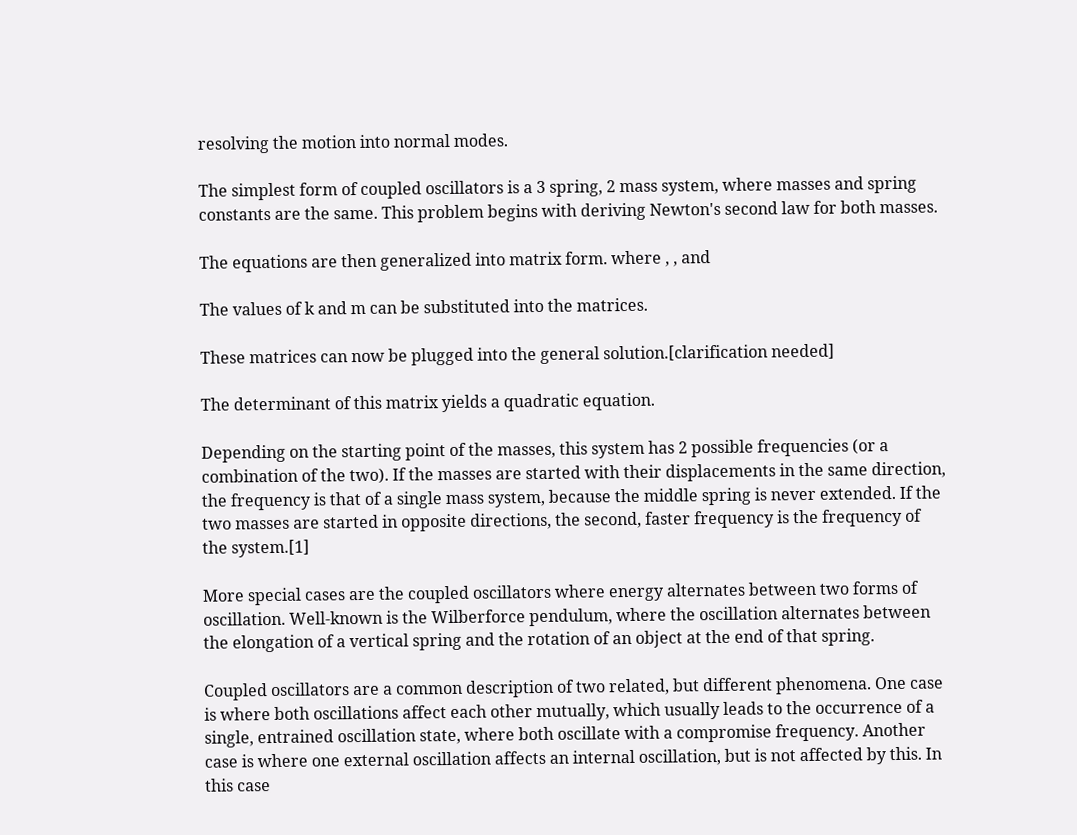resolving the motion into normal modes.

The simplest form of coupled oscillators is a 3 spring, 2 mass system, where masses and spring constants are the same. This problem begins with deriving Newton's second law for both masses.

The equations are then generalized into matrix form. where , , and

The values of k and m can be substituted into the matrices.

These matrices can now be plugged into the general solution.[clarification needed]

The determinant of this matrix yields a quadratic equation.

Depending on the starting point of the masses, this system has 2 possible frequencies (or a combination of the two). If the masses are started with their displacements in the same direction, the frequency is that of a single mass system, because the middle spring is never extended. If the two masses are started in opposite directions, the second, faster frequency is the frequency of the system.[1]

More special cases are the coupled oscillators where energy alternates between two forms of oscillation. Well-known is the Wilberforce pendulum, where the oscillation alternates between the elongation of a vertical spring and the rotation of an object at the end of that spring.

Coupled oscillators are a common description of two related, but different phenomena. One case is where both oscillations affect each other mutually, which usually leads to the occurrence of a single, entrained oscillation state, where both oscillate with a compromise frequency. Another case is where one external oscillation affects an internal oscillation, but is not affected by this. In this case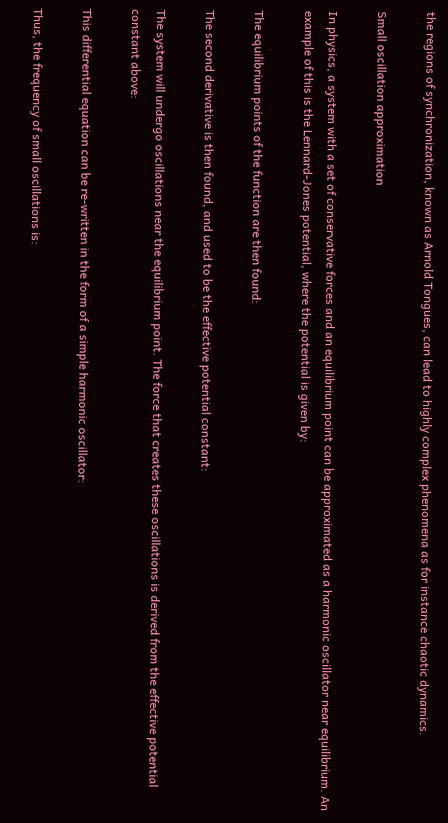the regions of synchronization, known as Arnold Tongues, can lead to highly complex phenomena as for instance chaotic dynamics.

Small oscillation approximation

In physics, a system with a set of conservative forces and an equilibrium point can be approximated as a harmonic oscillator near equilibrium. An example of this is the Lennard-Jones potential, where the potential is given by:

The equilibrium points of the function are then found:

The second derivative is then found, and used to be the effective potential constant:

The system will undergo oscillations near the equilibrium point. The force that creates these oscillations is derived from the effective potential constant above:

This differential equation can be re-written in the form of a simple harmonic oscillator:

Thus, the frequency of small oscillations is: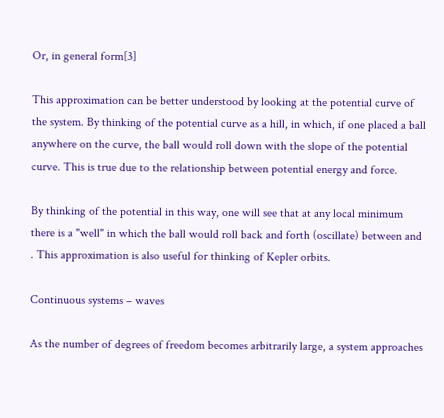Or, in general form[3]

This approximation can be better understood by looking at the potential curve of the system. By thinking of the potential curve as a hill, in which, if one placed a ball anywhere on the curve, the ball would roll down with the slope of the potential curve. This is true due to the relationship between potential energy and force.

By thinking of the potential in this way, one will see that at any local minimum there is a "well" in which the ball would roll back and forth (oscillate) between and . This approximation is also useful for thinking of Kepler orbits.

Continuous systems – waves

As the number of degrees of freedom becomes arbitrarily large, a system approaches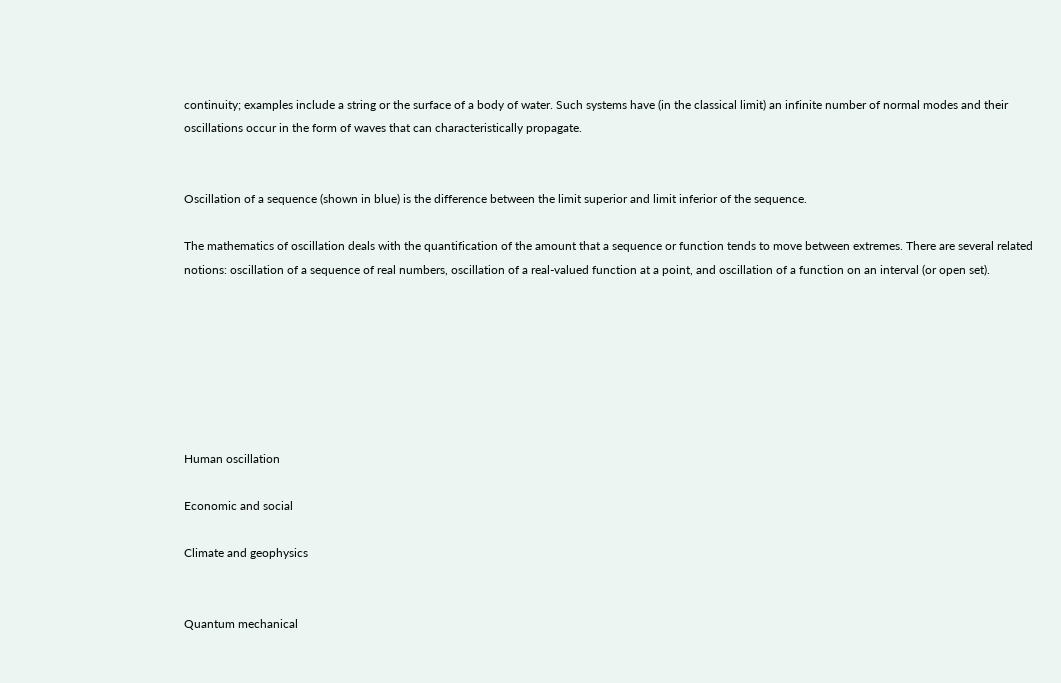continuity; examples include a string or the surface of a body of water. Such systems have (in the classical limit) an infinite number of normal modes and their oscillations occur in the form of waves that can characteristically propagate.


Oscillation of a sequence (shown in blue) is the difference between the limit superior and limit inferior of the sequence.

The mathematics of oscillation deals with the quantification of the amount that a sequence or function tends to move between extremes. There are several related notions: oscillation of a sequence of real numbers, oscillation of a real-valued function at a point, and oscillation of a function on an interval (or open set).







Human oscillation

Economic and social

Climate and geophysics


Quantum mechanical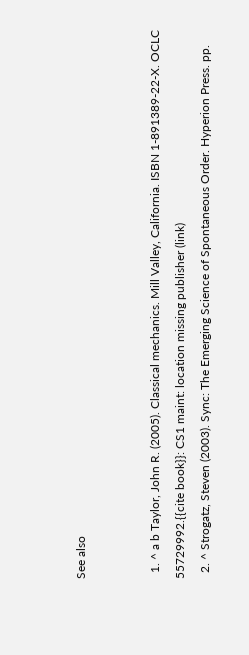See also


  1. ^ a b Taylor, John R. (2005). Classical mechanics. Mill Valley, California. ISBN 1-891389-22-X. OCLC 55729992.{{cite book}}: CS1 maint: location missing publisher (link)
  2. ^ Strogatz, Steven (2003). Sync: The Emerging Science of Spontaneous Order. Hyperion Press. pp.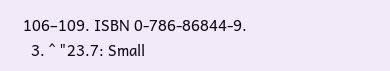106–109. ISBN 0-786-86844-9.
  3. ^ "23.7: Small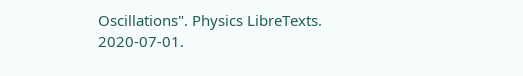Oscillations". Physics LibreTexts. 2020-07-01.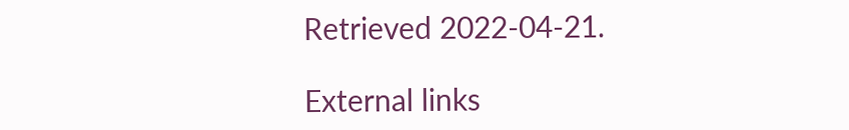Retrieved 2022-04-21.

External links